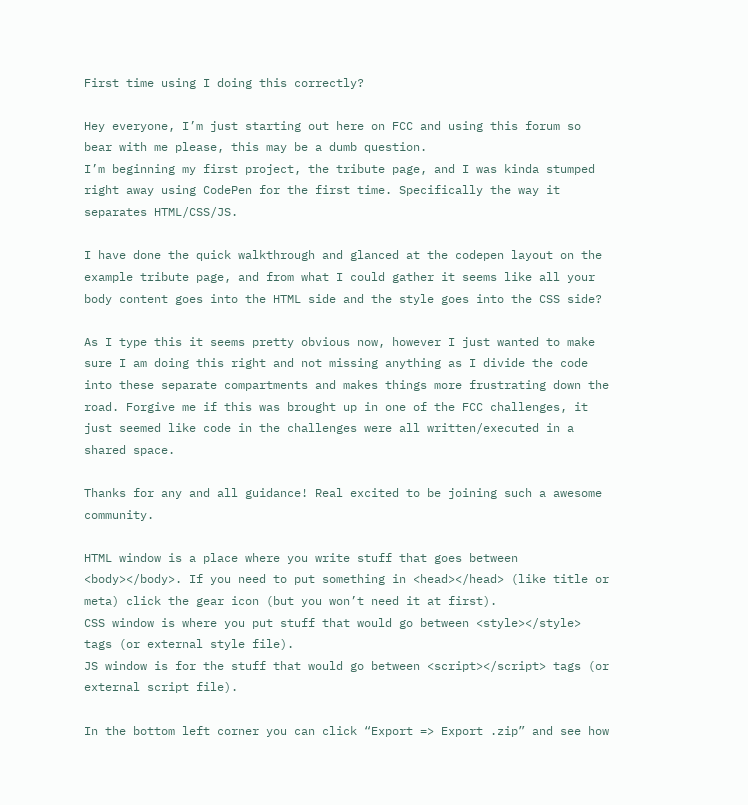First time using I doing this correctly?

Hey everyone, I’m just starting out here on FCC and using this forum so bear with me please, this may be a dumb question.
I’m beginning my first project, the tribute page, and I was kinda stumped right away using CodePen for the first time. Specifically the way it separates HTML/CSS/JS.

I have done the quick walkthrough and glanced at the codepen layout on the example tribute page, and from what I could gather it seems like all your body content goes into the HTML side and the style goes into the CSS side?

As I type this it seems pretty obvious now, however I just wanted to make sure I am doing this right and not missing anything as I divide the code into these separate compartments and makes things more frustrating down the road. Forgive me if this was brought up in one of the FCC challenges, it just seemed like code in the challenges were all written/executed in a shared space.

Thanks for any and all guidance! Real excited to be joining such a awesome community.

HTML window is a place where you write stuff that goes between <body></body>. If you need to put something in <head></head> (like title or meta) click the gear icon (but you won’t need it at first).
CSS window is where you put stuff that would go between <style></style> tags (or external style file).
JS window is for the stuff that would go between <script></script> tags (or external script file).

In the bottom left corner you can click “Export => Export .zip” and see how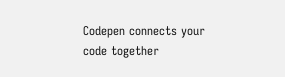Codepen connects your code together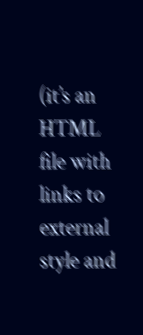(it’s an HTML file with links to external style and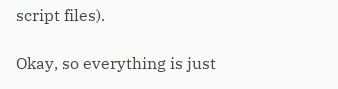script files).

Okay, so everything is just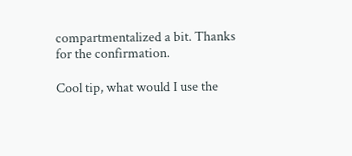compartmentalized a bit. Thanks for the confirmation.

Cool tip, what would I use the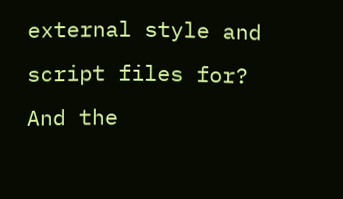external style and script files for? And the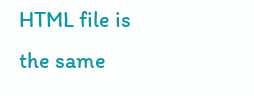HTML file is the same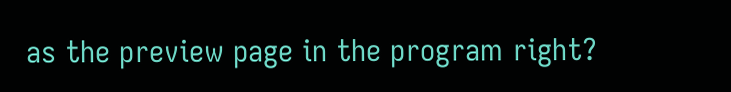as the preview page in the program right?